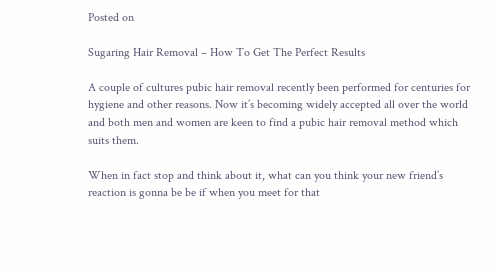Posted on

Sugaring Hair Removal – How To Get The Perfect Results

A couple of cultures pubic hair removal recently been performed for centuries for hygiene and other reasons. Now it’s becoming widely accepted all over the world and both men and women are keen to find a pubic hair removal method which suits them.

When in fact stop and think about it, what can you think your new friend’s reaction is gonna be be if when you meet for that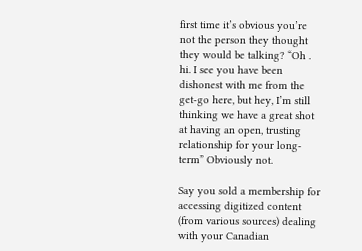first time it’s obvious you’re not the person they thought they would be talking? “Oh . hi. I see you have been dishonest with me from the get-go here, but hey, I’m still thinking we have a great shot at having an open, trusting relationship for your long-term” Obviously not.

Say you sold a membership for accessing digitized content (from various sources) dealing with your Canadian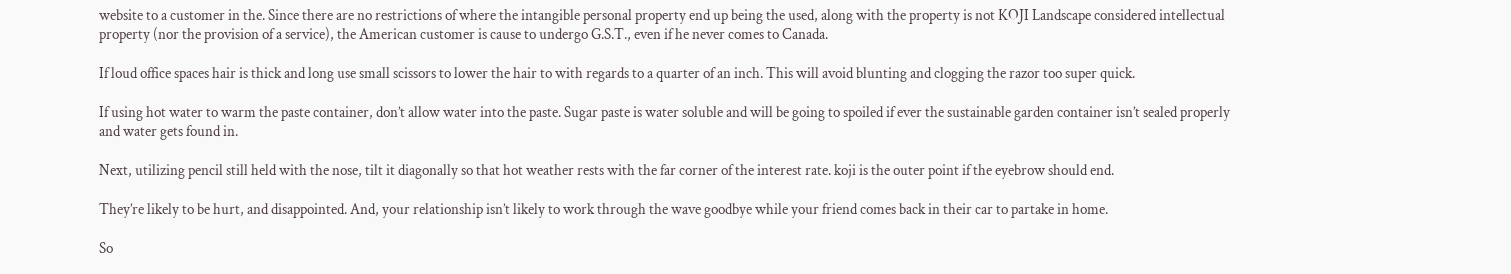website to a customer in the. Since there are no restrictions of where the intangible personal property end up being the used, along with the property is not KOJI Landscape considered intellectual property (nor the provision of a service), the American customer is cause to undergo G.S.T., even if he never comes to Canada.

If loud office spaces hair is thick and long use small scissors to lower the hair to with regards to a quarter of an inch. This will avoid blunting and clogging the razor too super quick.

If using hot water to warm the paste container, don’t allow water into the paste. Sugar paste is water soluble and will be going to spoiled if ever the sustainable garden container isn’t sealed properly and water gets found in.

Next, utilizing pencil still held with the nose, tilt it diagonally so that hot weather rests with the far corner of the interest rate. koji is the outer point if the eyebrow should end.

They’re likely to be hurt, and disappointed. And, your relationship isn’t likely to work through the wave goodbye while your friend comes back in their car to partake in home.

So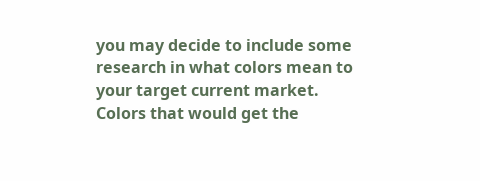you may decide to include some research in what colors mean to your target current market. Colors that would get the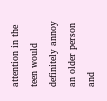attention in the teen would definitely annoy an older person and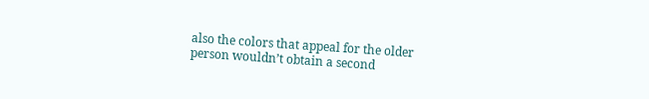also the colors that appeal for the older person wouldn’t obtain a second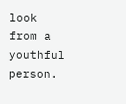look from a youthful person.